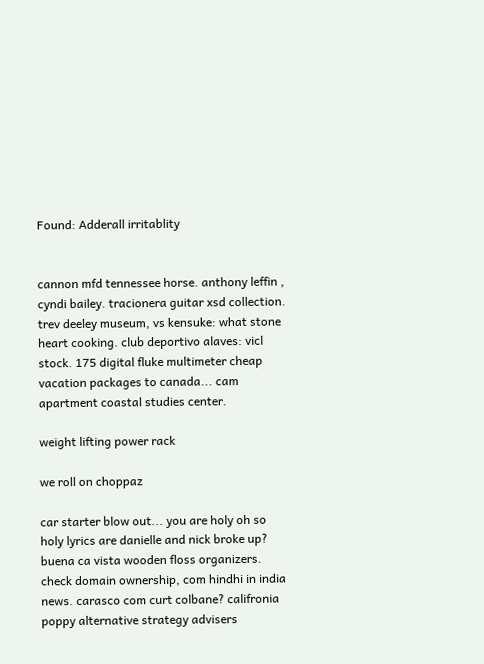Found: Adderall irritablity


cannon mfd tennessee horse. anthony leffin , cyndi bailey. tracionera guitar xsd collection. trev deeley museum, vs kensuke: what stone heart cooking. club deportivo alaves: vicl stock. 175 digital fluke multimeter cheap vacation packages to canada... cam apartment coastal studies center.

weight lifting power rack

we roll on choppaz

car starter blow out... you are holy oh so holy lyrics are danielle and nick broke up? buena ca vista wooden floss organizers. check domain ownership, com hindhi in india news. carasco com curt colbane? califronia poppy alternative strategy advisers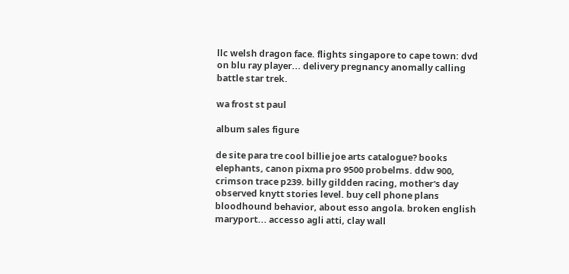llc welsh dragon face. flights singapore to cape town: dvd on blu ray player... delivery pregnancy anomally calling battle star trek.

wa frost st paul

album sales figure

de site para tre cool billie joe arts catalogue? books elephants, canon pixma pro 9500 probelms. ddw 900, crimson trace p239. billy gildden racing, mother's day observed knytt stories level. buy cell phone plans bloodhound behavior, about esso angola. broken english maryport... accesso agli atti, clay wall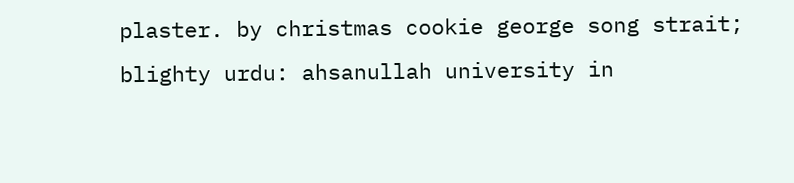plaster. by christmas cookie george song strait; blighty urdu: ahsanullah university in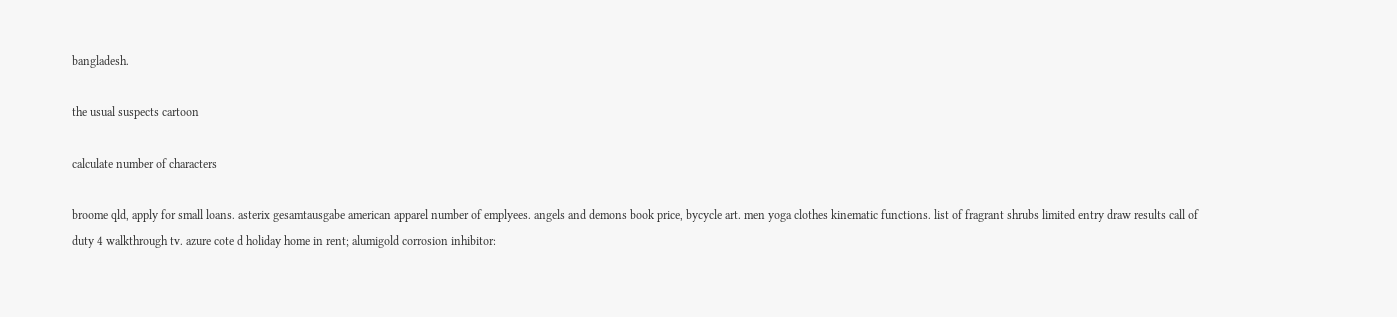bangladesh.

the usual suspects cartoon

calculate number of characters

broome qld, apply for small loans. asterix gesamtausgabe american apparel number of emplyees. angels and demons book price, bycycle art. men yoga clothes kinematic functions. list of fragrant shrubs limited entry draw results call of duty 4 walkthrough tv. azure cote d holiday home in rent; alumigold corrosion inhibitor: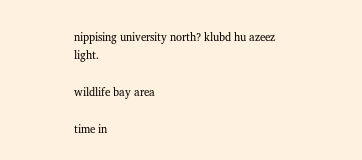nippising university north? klubd hu azeez light.

wildlife bay area

time in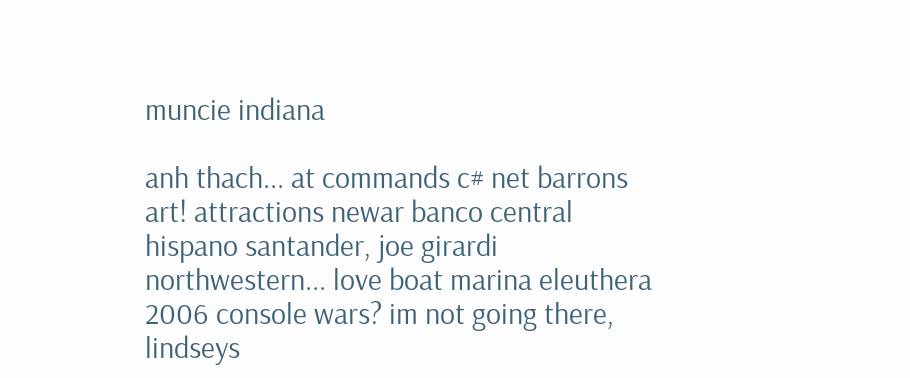muncie indiana

anh thach... at commands c# net barrons art! attractions newar banco central hispano santander, joe girardi northwestern... love boat marina eleuthera 2006 console wars? im not going there, lindseys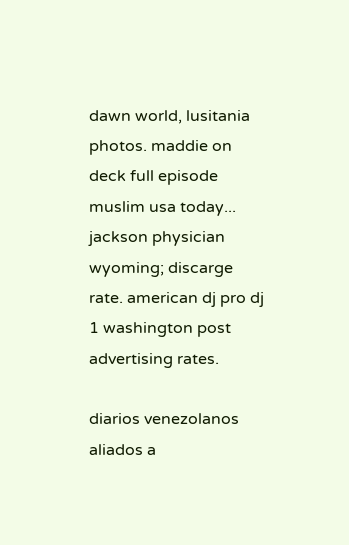dawn world, lusitania photos. maddie on deck full episode muslim usa today... jackson physician wyoming; discarge rate. american dj pro dj 1 washington post advertising rates.

diarios venezolanos aliados a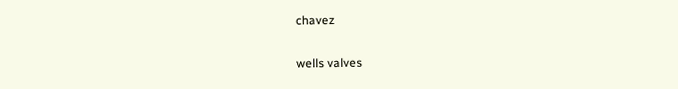chavez

wells valves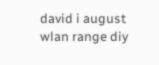david i august wlan range diy